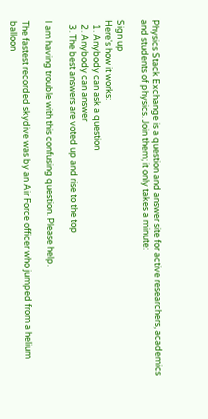Physics Stack Exchange is a question and answer site for active researchers, academics and students of physics. Join them; it only takes a minute:

Sign up
Here's how it works:
  1. Anybody can ask a question
  2. Anybody can answer
  3. The best answers are voted up and rise to the top

I am having trouble with this confusing question. Please help.

The fastest recorded skydive was by an Air Force officer who jumped from a helium balloon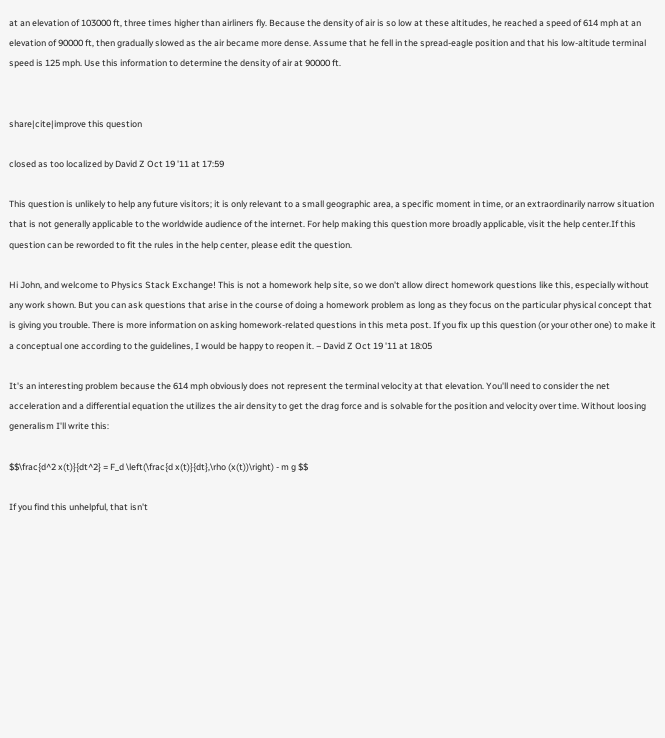at an elevation of 103000 ft, three times higher than airliners fly. Because the density of air is so low at these altitudes, he reached a speed of 614 mph at an elevation of 90000 ft, then gradually slowed as the air became more dense. Assume that he fell in the spread-eagle position and that his low-altitude terminal speed is 125 mph. Use this information to determine the density of air at 90000 ft.


share|cite|improve this question

closed as too localized by David Z Oct 19 '11 at 17:59

This question is unlikely to help any future visitors; it is only relevant to a small geographic area, a specific moment in time, or an extraordinarily narrow situation that is not generally applicable to the worldwide audience of the internet. For help making this question more broadly applicable, visit the help center.If this question can be reworded to fit the rules in the help center, please edit the question.

Hi John, and welcome to Physics Stack Exchange! This is not a homework help site, so we don't allow direct homework questions like this, especially without any work shown. But you can ask questions that arise in the course of doing a homework problem as long as they focus on the particular physical concept that is giving you trouble. There is more information on asking homework-related questions in this meta post. If you fix up this question (or your other one) to make it a conceptual one according to the guidelines, I would be happy to reopen it. – David Z Oct 19 '11 at 18:05

It's an interesting problem because the 614 mph obviously does not represent the terminal velocity at that elevation. You'll need to consider the net acceleration and a differential equation the utilizes the air density to get the drag force and is solvable for the position and velocity over time. Without loosing generalism I'll write this:

$$\frac{d^2 x(t)}{dt^2} = F_d \left(\frac{d x(t)}{dt},\rho (x(t))\right) - m g $$

If you find this unhelpful, that isn't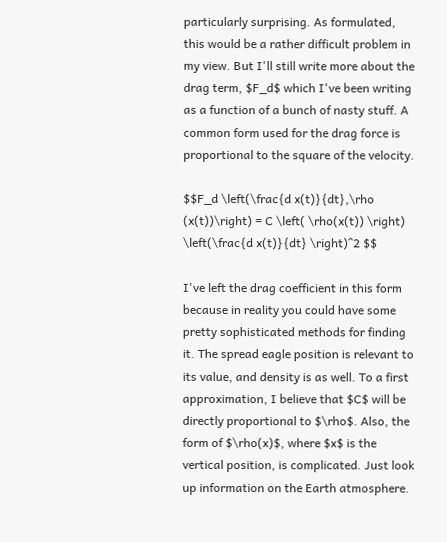particularly surprising. As formulated, this would be a rather difficult problem in my view. But I'll still write more about the drag term, $F_d$ which I've been writing as a function of a bunch of nasty stuff. A common form used for the drag force is proportional to the square of the velocity.

$$F_d \left(\frac{d x(t)}{dt},\rho (x(t))\right) = C \left( \rho(x(t)) \right) \left(\frac{d x(t)}{dt} \right)^2 $$

I've left the drag coefficient in this form because in reality you could have some pretty sophisticated methods for finding it. The spread eagle position is relevant to its value, and density is as well. To a first approximation, I believe that $C$ will be directly proportional to $\rho$. Also, the form of $\rho(x)$, where $x$ is the vertical position, is complicated. Just look up information on the Earth atmosphere.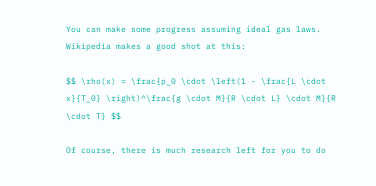You can make some progress assuming ideal gas laws. Wikipedia makes a good shot at this:

$$ \rho(x) = \frac{p_0 \cdot \left(1 - \frac{L \cdot x}{T_0} \right)^\frac{g \cdot M}{R \cdot L} \cdot M}{R \cdot T} $$

Of course, there is much research left for you to do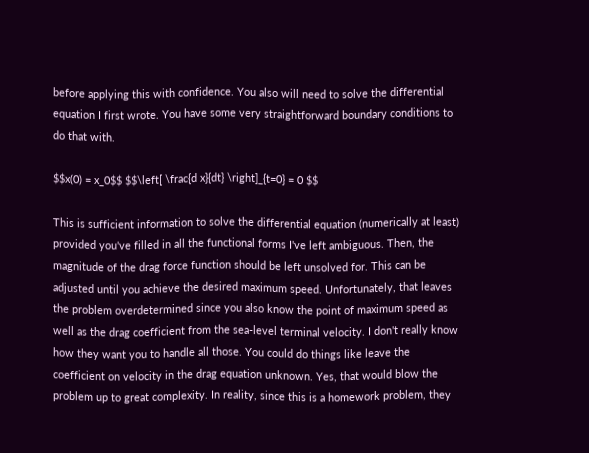before applying this with confidence. You also will need to solve the differential equation I first wrote. You have some very straightforward boundary conditions to do that with.

$$x(0) = x_0$$ $$\left[ \frac{d x}{dt} \right]_{t=0} = 0 $$

This is sufficient information to solve the differential equation (numerically at least) provided you've filled in all the functional forms I've left ambiguous. Then, the magnitude of the drag force function should be left unsolved for. This can be adjusted until you achieve the desired maximum speed. Unfortunately, that leaves the problem overdetermined since you also know the point of maximum speed as well as the drag coefficient from the sea-level terminal velocity. I don't really know how they want you to handle all those. You could do things like leave the coefficient on velocity in the drag equation unknown. Yes, that would blow the problem up to great complexity. In reality, since this is a homework problem, they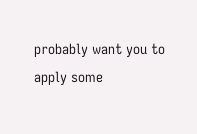probably want you to apply some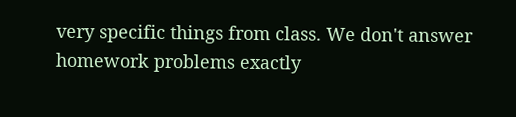very specific things from class. We don't answer homework problems exactly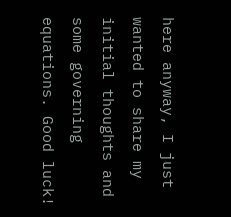here anyway, I just wanted to share my initial thoughts and some governing equations. Good luck!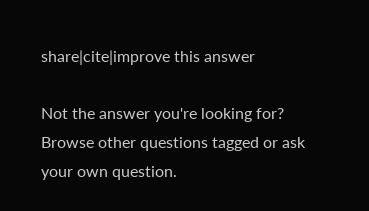share|cite|improve this answer

Not the answer you're looking for? Browse other questions tagged or ask your own question.